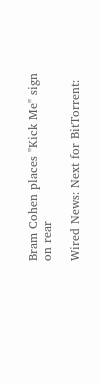Bram Cohen places "Kick Me" sign on rear

Wired News: Next for BitTorrent: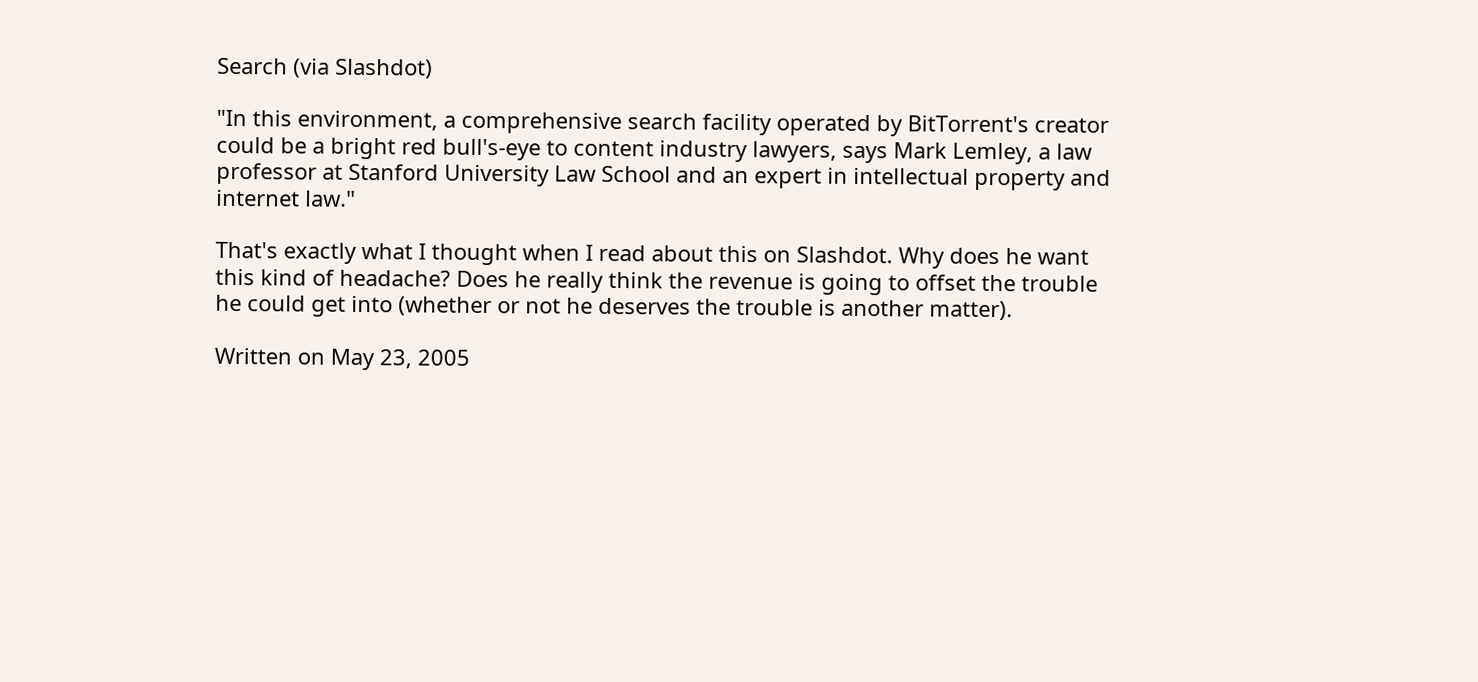Search (via Slashdot)

"In this environment, a comprehensive search facility operated by BitTorrent's creator could be a bright red bull's-eye to content industry lawyers, says Mark Lemley, a law professor at Stanford University Law School and an expert in intellectual property and internet law."

That's exactly what I thought when I read about this on Slashdot. Why does he want this kind of headache? Does he really think the revenue is going to offset the trouble he could get into (whether or not he deserves the trouble is another matter).

Written on May 23, 2005